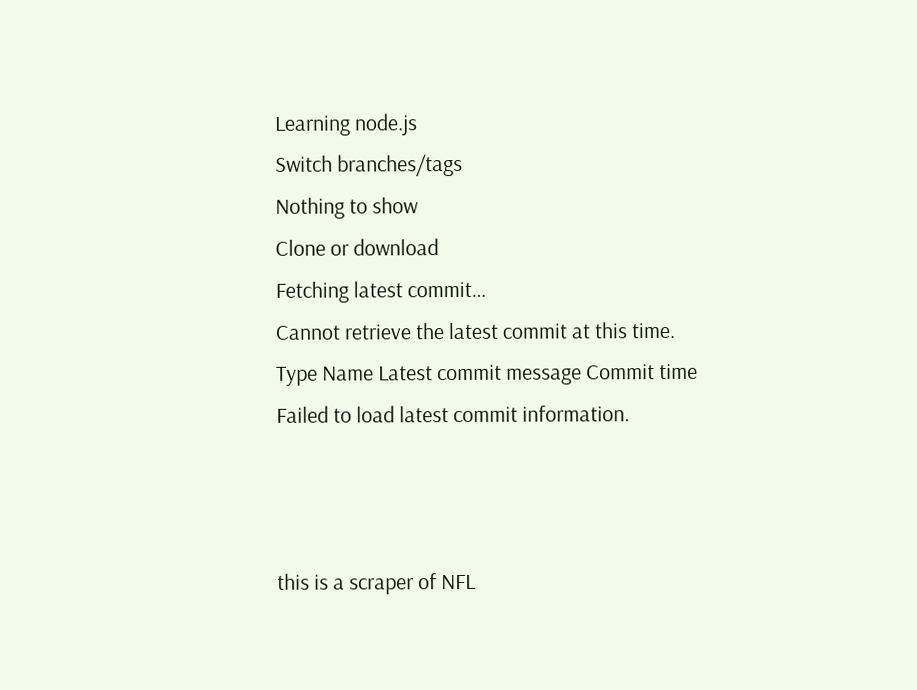Learning node.js
Switch branches/tags
Nothing to show
Clone or download
Fetching latest commit…
Cannot retrieve the latest commit at this time.
Type Name Latest commit message Commit time
Failed to load latest commit information.



this is a scraper of NFL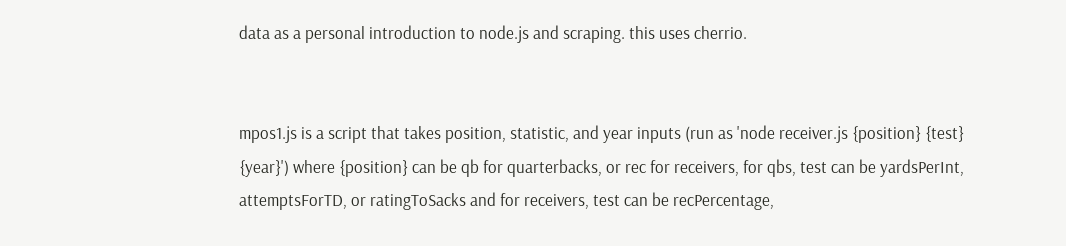data as a personal introduction to node.js and scraping. this uses cherrio.


mpos1.js is a script that takes position, statistic, and year inputs (run as 'node receiver.js {position} {test} {year}') where {position} can be qb for quarterbacks, or rec for receivers, for qbs, test can be yardsPerInt, attemptsForTD, or ratingToSacks and for receivers, test can be recPercentage,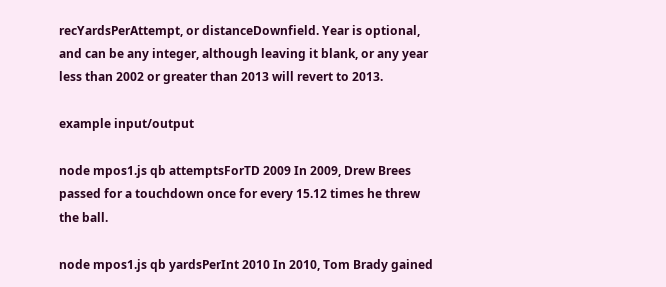recYardsPerAttempt, or distanceDownfield. Year is optional, and can be any integer, although leaving it blank, or any year less than 2002 or greater than 2013 will revert to 2013.

example input/output

node mpos1.js qb attemptsForTD 2009 In 2009, Drew Brees passed for a touchdown once for every 15.12 times he threw the ball.

node mpos1.js qb yardsPerInt 2010 In 2010, Tom Brady gained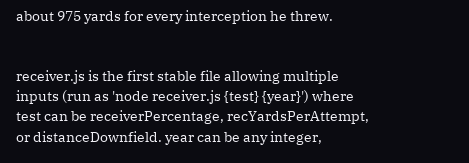about 975 yards for every interception he threw.


receiver.js is the first stable file allowing multiple inputs (run as 'node receiver.js {test} {year}') where test can be receiverPercentage, recYardsPerAttempt, or distanceDownfield. year can be any integer,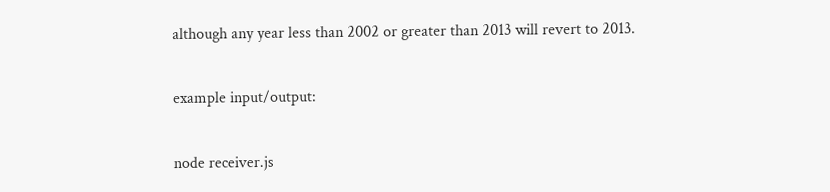although any year less than 2002 or greater than 2013 will revert to 2013.

example input/output:

node receiver.js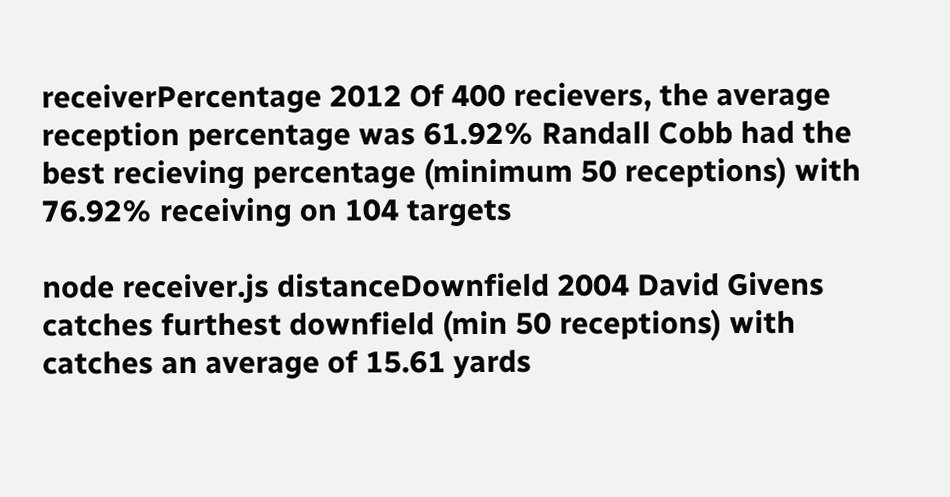receiverPercentage 2012 Of 400 recievers, the average reception percentage was 61.92% Randall Cobb had the best recieving percentage (minimum 50 receptions) with 76.92% receiving on 104 targets

node receiver.js distanceDownfield 2004 David Givens catches furthest downfield (min 50 receptions) with catches an average of 15.61 yards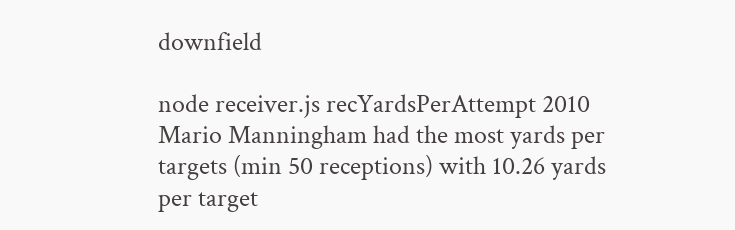downfield

node receiver.js recYardsPerAttempt 2010 Mario Manningham had the most yards per targets (min 50 receptions) with 10.26 yards per target